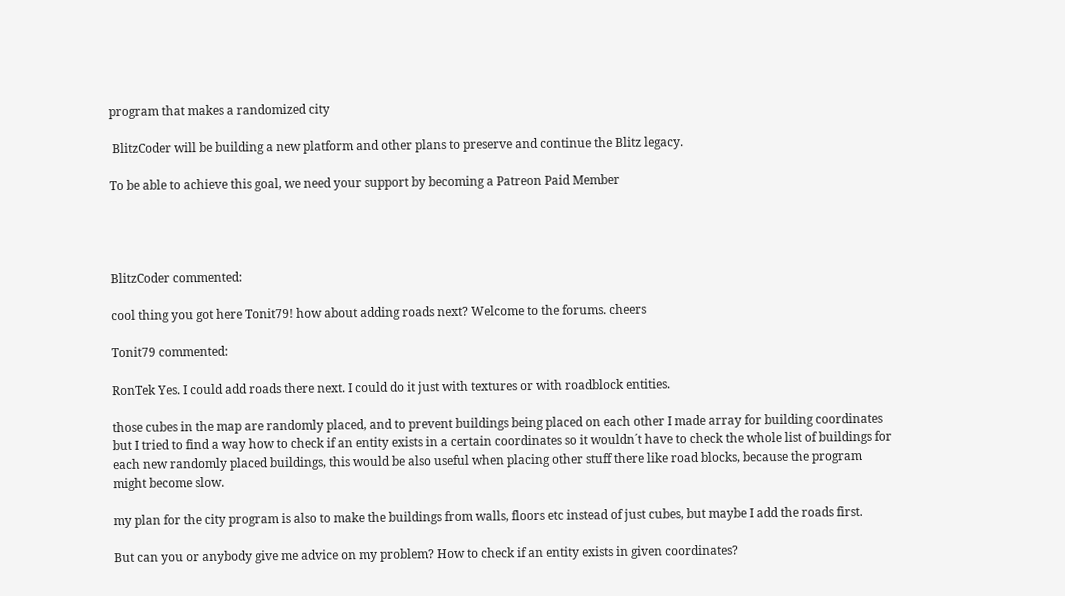program that makes a randomized city

 BlitzCoder will be building a new platform and other plans to preserve and continue the Blitz legacy.

To be able to achieve this goal, we need your support by becoming a Patreon Paid Member




BlitzCoder commented:

cool thing you got here Tonit79! how about adding roads next? Welcome to the forums. cheers

Tonit79 commented:

RonTek Yes. I could add roads there next. I could do it just with textures or with roadblock entities.

those cubes in the map are randomly placed, and to prevent buildings being placed on each other I made array for building coordinates but I tried to find a way how to check if an entity exists in a certain coordinates so it wouldn´t have to check the whole list of buildings for each new randomly placed buildings, this would be also useful when placing other stuff there like road blocks, because the program might become slow.

my plan for the city program is also to make the buildings from walls, floors etc instead of just cubes, but maybe I add the roads first.

But can you or anybody give me advice on my problem? How to check if an entity exists in given coordinates?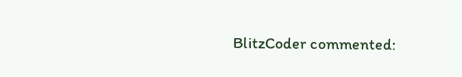BlitzCoder commented: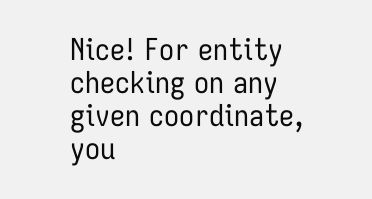Nice! For entity checking on any given coordinate, you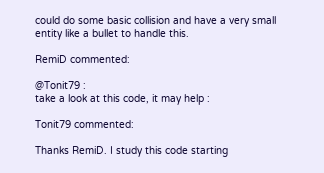could do some basic collision and have a very small entity like a bullet to handle this.

RemiD commented:

@Tonit79 :
take a look at this code, it may help :

Tonit79 commented:

Thanks RemiD. I study this code starting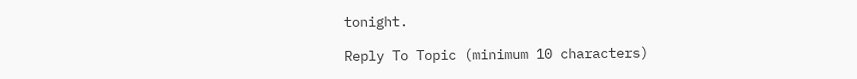tonight.

Reply To Topic (minimum 10 characters)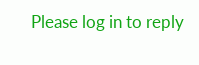Please log in to reply